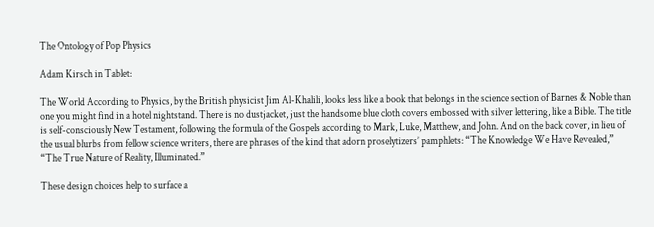The Ontology of Pop Physics

Adam Kirsch in Tablet:

The World According to Physics, by the British physicist Jim Al-Khalili, looks less like a book that belongs in the science section of Barnes & Noble than one you might find in a hotel nightstand. There is no dustjacket, just the handsome blue cloth covers embossed with silver lettering, like a Bible. The title is self-consciously New Testament, following the formula of the Gospels according to Mark, Luke, Matthew, and John. And on the back cover, in lieu of the usual blurbs from fellow science writers, there are phrases of the kind that adorn proselytizers’ pamphlets: “The Knowledge We Have Revealed,” “The True Nature of Reality, Illuminated.”

These design choices help to surface a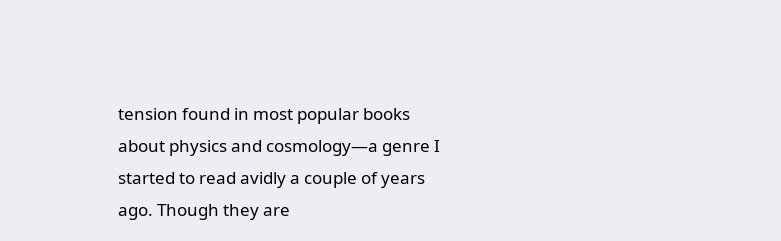tension found in most popular books about physics and cosmology—a genre I started to read avidly a couple of years ago. Though they are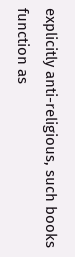explicitly anti-religious, such books function as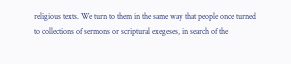religious texts. We turn to them in the same way that people once turned to collections of sermons or scriptural exegeses, in search of the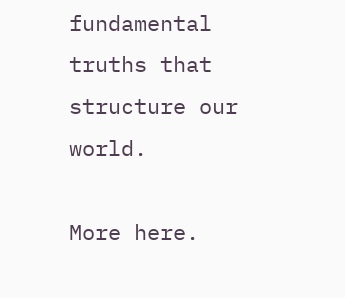fundamental truths that structure our world.

More here.